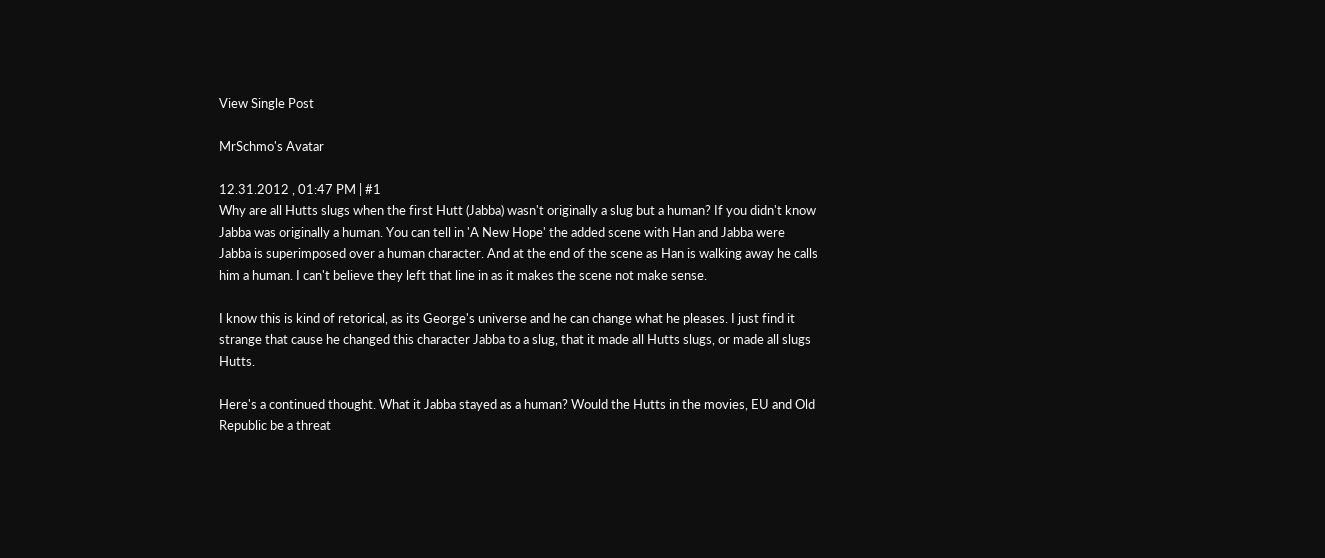View Single Post

MrSchmo's Avatar

12.31.2012 , 01:47 PM | #1
Why are all Hutts slugs when the first Hutt (Jabba) wasn't originally a slug but a human? If you didn't know Jabba was originally a human. You can tell in 'A New Hope' the added scene with Han and Jabba were Jabba is superimposed over a human character. And at the end of the scene as Han is walking away he calls him a human. I can't believe they left that line in as it makes the scene not make sense.

I know this is kind of retorical, as its George's universe and he can change what he pleases. I just find it strange that cause he changed this character Jabba to a slug, that it made all Hutts slugs, or made all slugs Hutts.

Here's a continued thought. What it Jabba stayed as a human? Would the Hutts in the movies, EU and Old Republic be a threat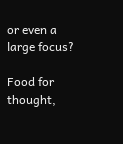or even a large focus?

Food for thought,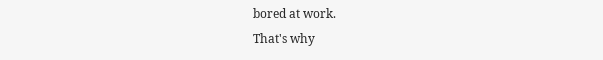bored at work.
That's why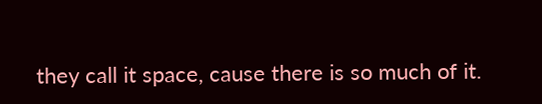they call it space, cause there is so much of it.